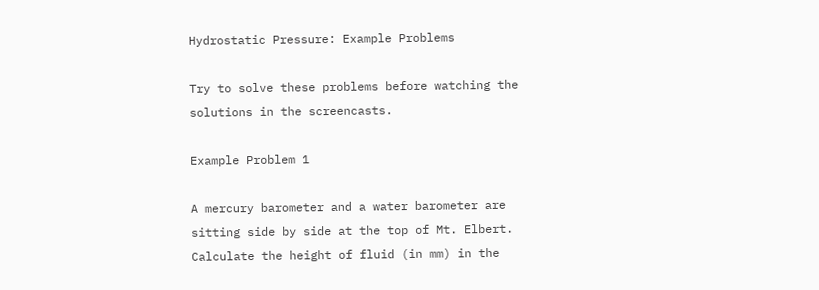Hydrostatic Pressure: Example Problems

Try to solve these problems before watching the solutions in the screencasts.

Example Problem 1

A mercury barometer and a water barometer are sitting side by side at the top of Mt. Elbert.  Calculate the height of fluid (in mm) in the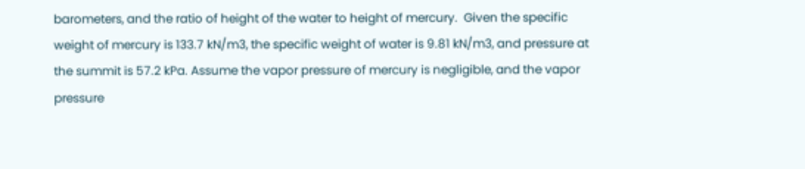barometers, and the ratio of height of the water to height of mercury.  Given the specific weight of mercury is 133.7 kN/m3, the specific weight of water is 9.81 kN/m3, and pressure at the summit is 57.2 kPa. Assume the vapor pressure of mercury is negligible, and the vapor pressure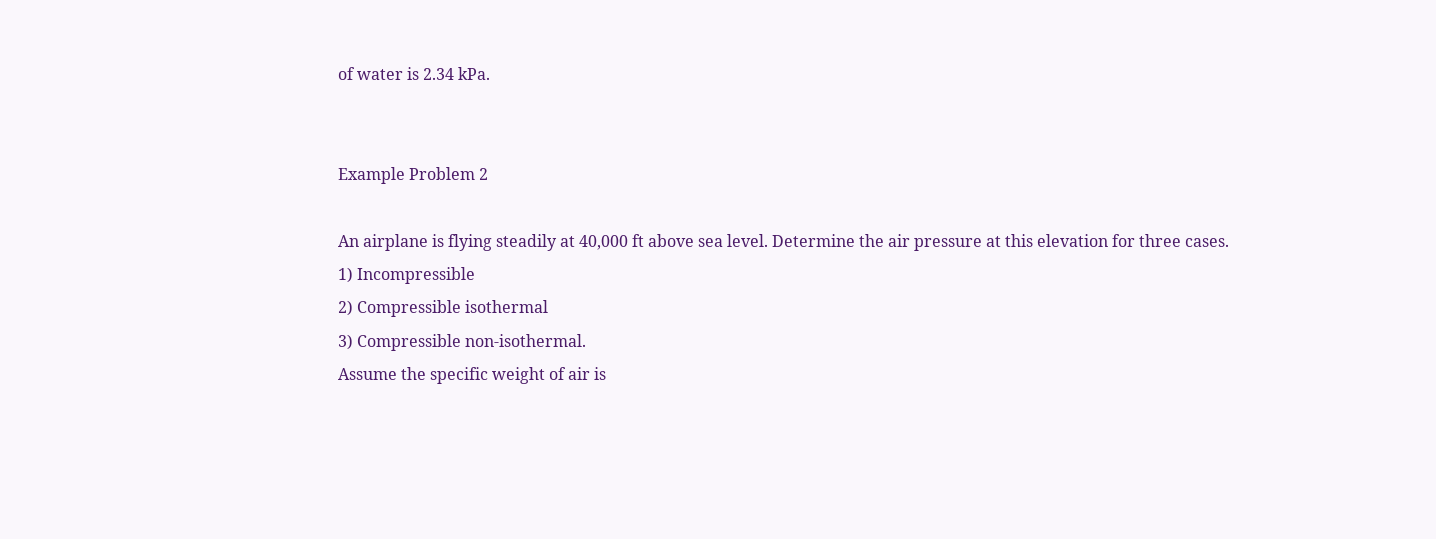of water is 2.34 kPa.


Example Problem 2

An airplane is flying steadily at 40,000 ft above sea level. Determine the air pressure at this elevation for three cases.
1) Incompressible
2) Compressible isothermal
3) Compressible non-isothermal.
Assume the specific weight of air is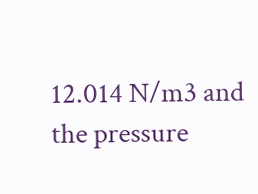12.014 N/m3 and the pressure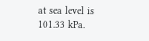at sea level is 101.33 kPa.